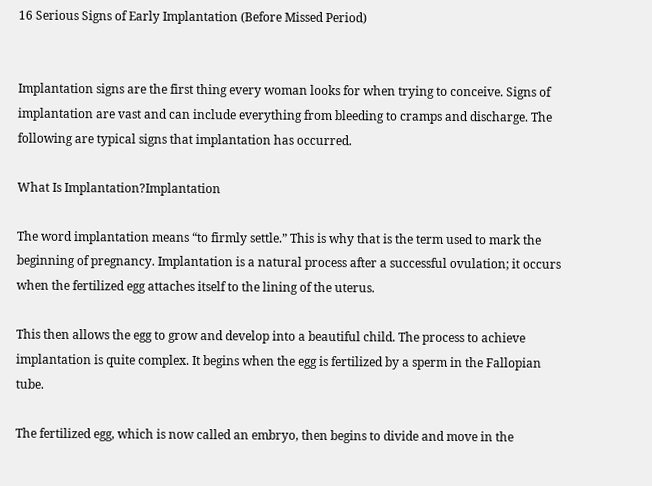16 Serious Signs of Early Implantation (Before Missed Period)


Implantation signs are the first thing every woman looks for when trying to conceive. Signs of implantation are vast and can include everything from bleeding to cramps and discharge. The following are typical signs that implantation has occurred.

What Is Implantation?Implantation

The word implantation means “to firmly settle.” This is why that is the term used to mark the beginning of pregnancy. Implantation is a natural process after a successful ovulation; it occurs when the fertilized egg attaches itself to the lining of the uterus.

This then allows the egg to grow and develop into a beautiful child. The process to achieve implantation is quite complex. It begins when the egg is fertilized by a sperm in the Fallopian tube.

The fertilized egg, which is now called an embryo, then begins to divide and move in the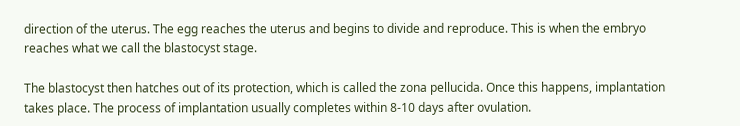direction of the uterus. The egg reaches the uterus and begins to divide and reproduce. This is when the embryo reaches what we call the blastocyst stage.

The blastocyst then hatches out of its protection, which is called the zona pellucida. Once this happens, implantation takes place. The process of implantation usually completes within 8-10 days after ovulation.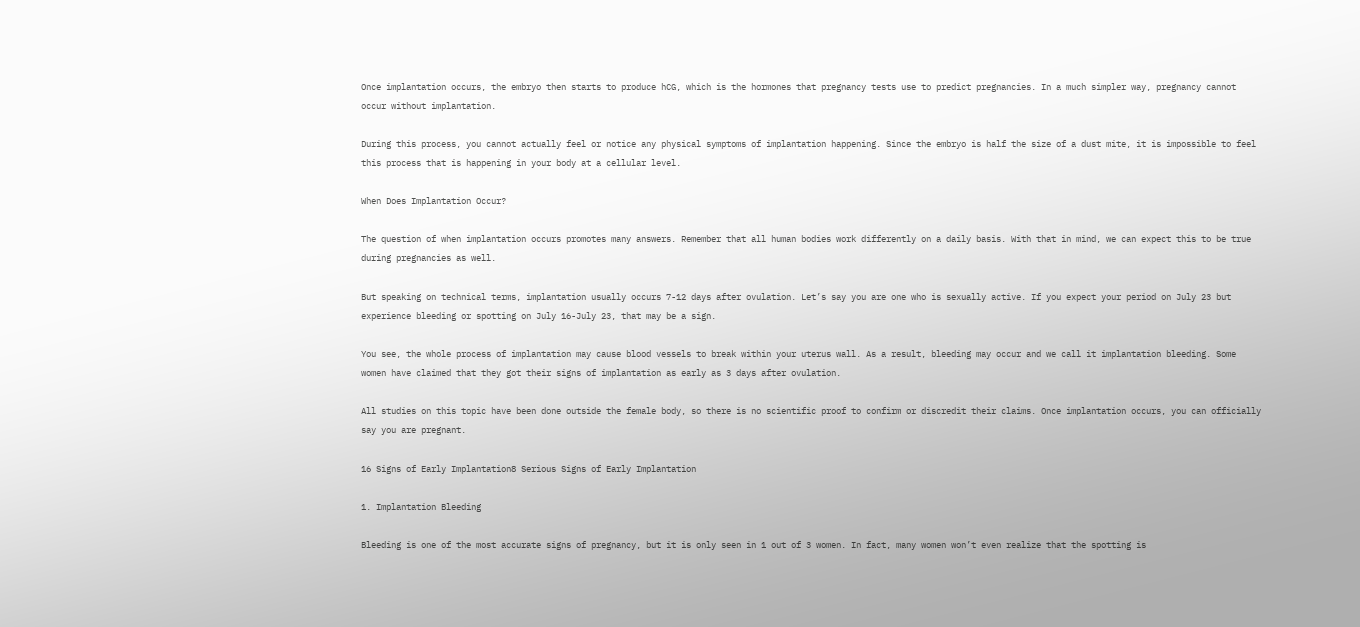Once implantation occurs, the embryo then starts to produce hCG, which is the hormones that pregnancy tests use to predict pregnancies. In a much simpler way, pregnancy cannot occur without implantation.

During this process, you cannot actually feel or notice any physical symptoms of implantation happening. Since the embryo is half the size of a dust mite, it is impossible to feel this process that is happening in your body at a cellular level.

When Does Implantation Occur?

The question of when implantation occurs promotes many answers. Remember that all human bodies work differently on a daily basis. With that in mind, we can expect this to be true during pregnancies as well.

But speaking on technical terms, implantation usually occurs 7-12 days after ovulation. Let’s say you are one who is sexually active. If you expect your period on July 23 but experience bleeding or spotting on July 16-July 23, that may be a sign.

You see, the whole process of implantation may cause blood vessels to break within your uterus wall. As a result, bleeding may occur and we call it implantation bleeding. Some women have claimed that they got their signs of implantation as early as 3 days after ovulation.

All studies on this topic have been done outside the female body, so there is no scientific proof to confirm or discredit their claims. Once implantation occurs, you can officially say you are pregnant.

16 Signs of Early Implantation8 Serious Signs of Early Implantation

1. Implantation Bleeding

Bleeding is one of the most accurate signs of pregnancy, but it is only seen in 1 out of 3 women. In fact, many women won’t even realize that the spotting is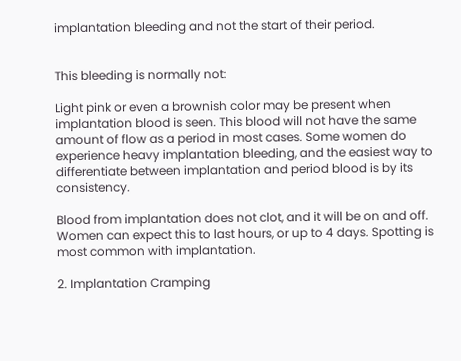implantation bleeding and not the start of their period.


This bleeding is normally not:

Light pink or even a brownish color may be present when implantation blood is seen. This blood will not have the same amount of flow as a period in most cases. Some women do experience heavy implantation bleeding, and the easiest way to differentiate between implantation and period blood is by its consistency.

Blood from implantation does not clot, and it will be on and off. Women can expect this to last hours, or up to 4 days. Spotting is most common with implantation.

2. Implantation Cramping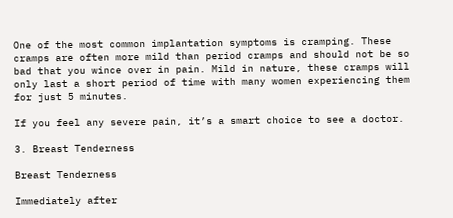One of the most common implantation symptoms is cramping. These cramps are often more mild than period cramps and should not be so bad that you wince over in pain. Mild in nature, these cramps will only last a short period of time with many women experiencing them for just 5 minutes.

If you feel any severe pain, it’s a smart choice to see a doctor.

3. Breast Tenderness

Breast Tenderness

Immediately after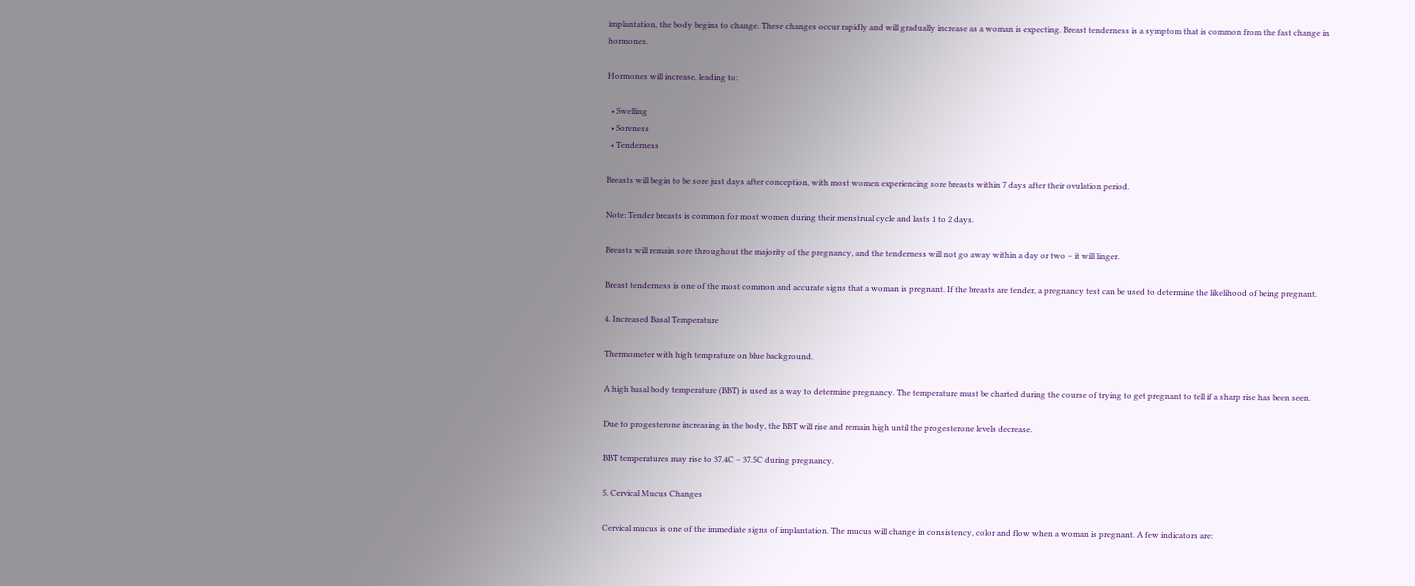implantation, the body begins to change. These changes occur rapidly and will gradually increase as a woman is expecting. Breast tenderness is a symptom that is common from the fast change in hormones.

Hormones will increase, leading to:

  • Swelling
  • Soreness
  • Tenderness

Breasts will begin to be sore just days after conception, with most women experiencing sore breasts within 7 days after their ovulation period.

Note: Tender breasts is common for most women during their menstrual cycle and lasts 1 to 2 days.

Breasts will remain sore throughout the majority of the pregnancy, and the tenderness will not go away within a day or two – it will linger.

Breast tenderness is one of the most common and accurate signs that a woman is pregnant. If the breasts are tender, a pregnancy test can be used to determine the likelihood of being pregnant.

4. Increased Basal Temperature

Thermometer with high temprature on blue background.

A high basal body temperature (BBT) is used as a way to determine pregnancy. The temperature must be charted during the course of trying to get pregnant to tell if a sharp rise has been seen.

Due to progesterone increasing in the body, the BBT will rise and remain high until the progesterone levels decrease.

BBT temperatures may rise to 37.4C – 37.5C during pregnancy.

5. Cervical Mucus Changes

Cervical mucus is one of the immediate signs of implantation. The mucus will change in consistency, color and flow when a woman is pregnant. A few indicators are: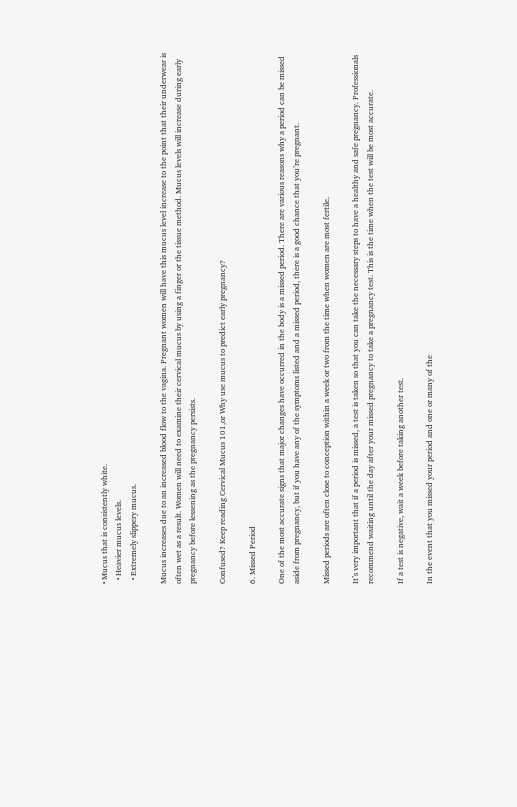• Mucus that is consistently white.
  • Heavier mucus levels.
  • Extremely slippery mucus.

Mucus increases due to an increased blood flow to the vagina. Pregnant women will have this mucus level increase to the point that their underwear is often wet as a result. Women will need to examine their cervical mucus by using a finger or the tissue method. Mucus levels will increase during early pregnancy before lessening as the pregnancy persists.

Confused? Keep reading Cervical Mucus 101,or Why use mucus to predict early pregnancy?

6. Missed Period

One of the most accurate signs that major changes have occurred in the body is a missed period. There are various reasons why a period can be missed aside from pregnancy, but if you have any of the symptoms listed and a missed period, there is a good chance that you’re pregnant.

Missed periods are often close to conception within a week or two from the time when women are most fertile.

It’s very important that if a period is missed, a test is taken so that you can take the necessary steps to have a healthy and safe pregnancy. Professionals recommend waiting until the day after your missed pregnancy to take a pregnancy test. This is the time when the test will be most accurate.

If a test is negative, wait a week before taking another test.

In the event that you missed your period and one or many of the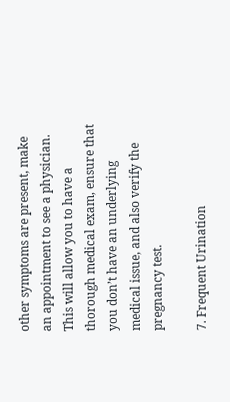other symptoms are present, make an appointment to see a physician. This will allow you to have a thorough medical exam, ensure that you don’t have an underlying medical issue, and also verify the pregnancy test.

7. Frequent Urination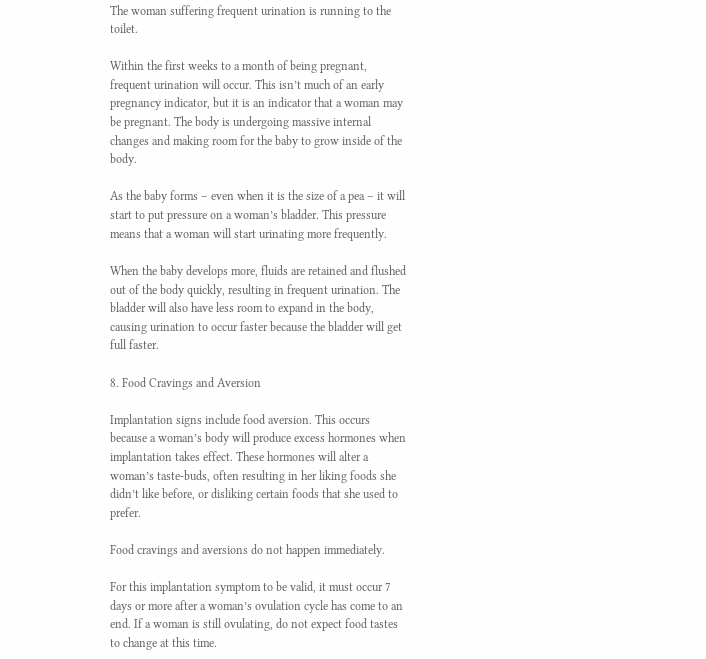The woman suffering frequent urination is running to the toilet.

Within the first weeks to a month of being pregnant, frequent urination will occur. This isn’t much of an early pregnancy indicator, but it is an indicator that a woman may be pregnant. The body is undergoing massive internal changes and making room for the baby to grow inside of the body.

As the baby forms – even when it is the size of a pea – it will start to put pressure on a woman’s bladder. This pressure means that a woman will start urinating more frequently.

When the baby develops more, fluids are retained and flushed out of the body quickly, resulting in frequent urination. The bladder will also have less room to expand in the body, causing urination to occur faster because the bladder will get full faster.

8. Food Cravings and Aversion

Implantation signs include food aversion. This occurs because a woman’s body will produce excess hormones when implantation takes effect. These hormones will alter a woman’s taste-buds, often resulting in her liking foods she didn’t like before, or disliking certain foods that she used to prefer.

Food cravings and aversions do not happen immediately.

For this implantation symptom to be valid, it must occur 7 days or more after a woman’s ovulation cycle has come to an end. If a woman is still ovulating, do not expect food tastes to change at this time.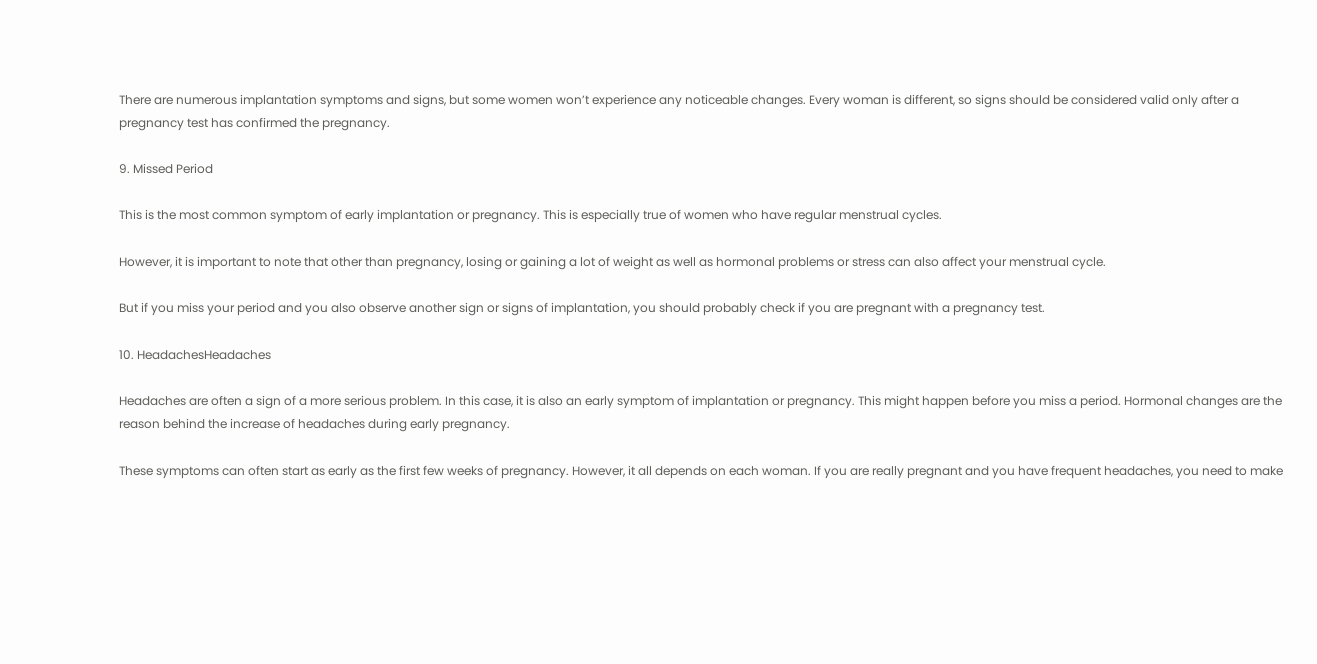There are numerous implantation symptoms and signs, but some women won’t experience any noticeable changes. Every woman is different, so signs should be considered valid only after a pregnancy test has confirmed the pregnancy.

9. Missed Period

This is the most common symptom of early implantation or pregnancy. This is especially true of women who have regular menstrual cycles.

However, it is important to note that other than pregnancy, losing or gaining a lot of weight as well as hormonal problems or stress can also affect your menstrual cycle.

But if you miss your period and you also observe another sign or signs of implantation, you should probably check if you are pregnant with a pregnancy test.

10. HeadachesHeadaches

Headaches are often a sign of a more serious problem. In this case, it is also an early symptom of implantation or pregnancy. This might happen before you miss a period. Hormonal changes are the reason behind the increase of headaches during early pregnancy.

These symptoms can often start as early as the first few weeks of pregnancy. However, it all depends on each woman. If you are really pregnant and you have frequent headaches, you need to make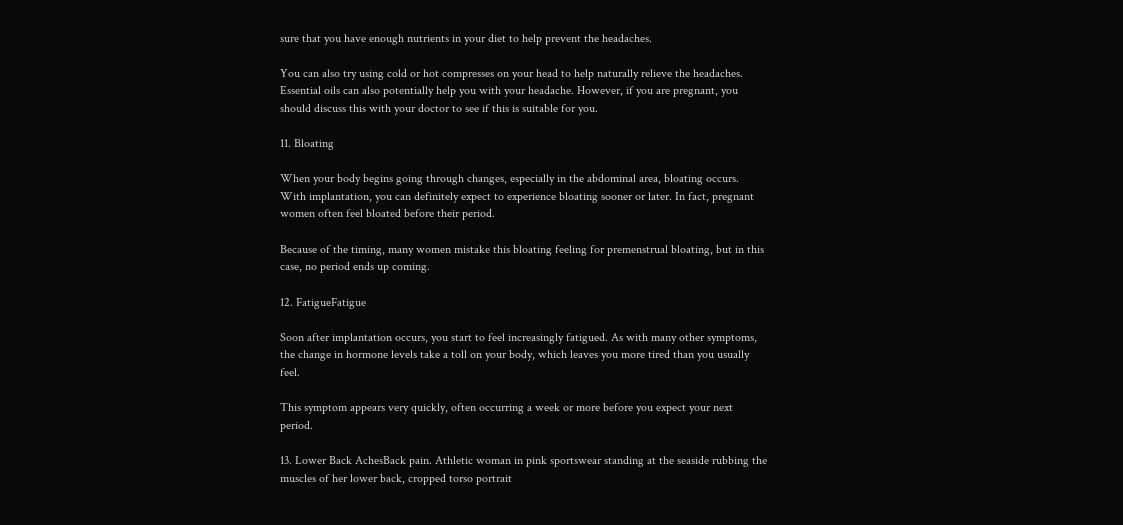sure that you have enough nutrients in your diet to help prevent the headaches.

You can also try using cold or hot compresses on your head to help naturally relieve the headaches. Essential oils can also potentially help you with your headache. However, if you are pregnant, you should discuss this with your doctor to see if this is suitable for you.

11. Bloating

When your body begins going through changes, especially in the abdominal area, bloating occurs. With implantation, you can definitely expect to experience bloating sooner or later. In fact, pregnant women often feel bloated before their period.

Because of the timing, many women mistake this bloating feeling for premenstrual bloating, but in this case, no period ends up coming.

12. FatigueFatigue

Soon after implantation occurs, you start to feel increasingly fatigued. As with many other symptoms, the change in hormone levels take a toll on your body, which leaves you more tired than you usually feel.

This symptom appears very quickly, often occurring a week or more before you expect your next period.

13. Lower Back AchesBack pain. Athletic woman in pink sportswear standing at the seaside rubbing the muscles of her lower back, cropped torso portrait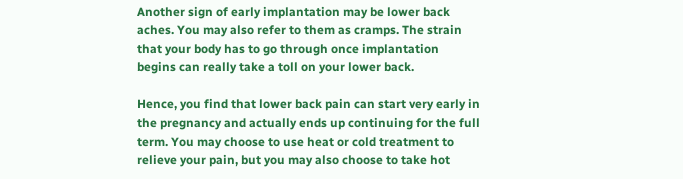Another sign of early implantation may be lower back aches. You may also refer to them as cramps. The strain that your body has to go through once implantation begins can really take a toll on your lower back.

Hence, you find that lower back pain can start very early in the pregnancy and actually ends up continuing for the full term. You may choose to use heat or cold treatment to relieve your pain, but you may also choose to take hot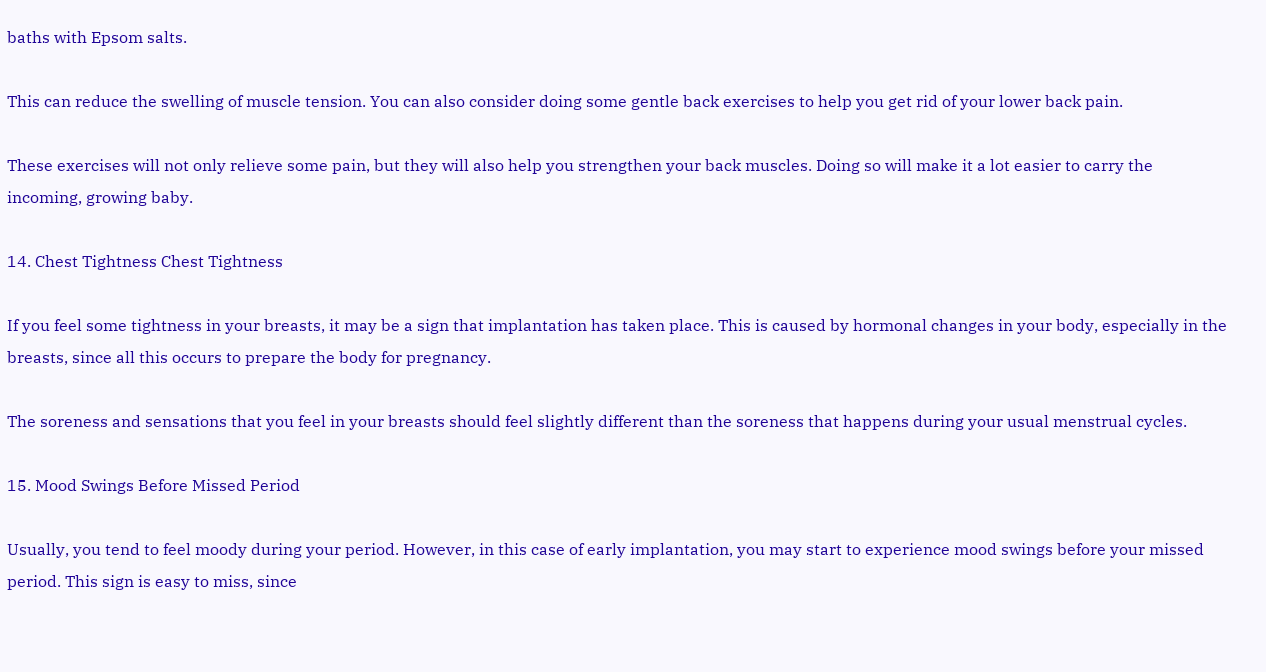baths with Epsom salts.

This can reduce the swelling of muscle tension. You can also consider doing some gentle back exercises to help you get rid of your lower back pain.

These exercises will not only relieve some pain, but they will also help you strengthen your back muscles. Doing so will make it a lot easier to carry the incoming, growing baby.

14. Chest Tightness Chest Tightness

If you feel some tightness in your breasts, it may be a sign that implantation has taken place. This is caused by hormonal changes in your body, especially in the breasts, since all this occurs to prepare the body for pregnancy.

The soreness and sensations that you feel in your breasts should feel slightly different than the soreness that happens during your usual menstrual cycles.

15. Mood Swings Before Missed Period

Usually, you tend to feel moody during your period. However, in this case of early implantation, you may start to experience mood swings before your missed period. This sign is easy to miss, since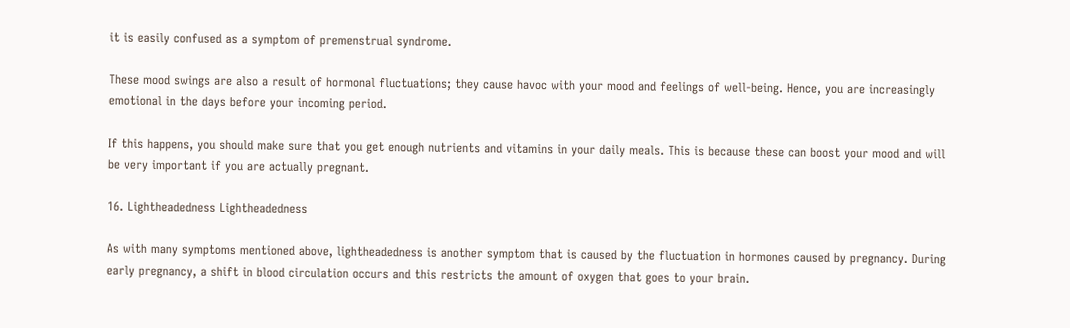it is easily confused as a symptom of premenstrual syndrome.

These mood swings are also a result of hormonal fluctuations; they cause havoc with your mood and feelings of well-being. Hence, you are increasingly emotional in the days before your incoming period.

If this happens, you should make sure that you get enough nutrients and vitamins in your daily meals. This is because these can boost your mood and will be very important if you are actually pregnant.

16. Lightheadedness Lightheadedness

As with many symptoms mentioned above, lightheadedness is another symptom that is caused by the fluctuation in hormones caused by pregnancy. During early pregnancy, a shift in blood circulation occurs and this restricts the amount of oxygen that goes to your brain.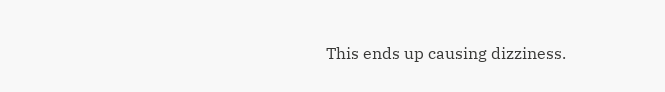This ends up causing dizziness.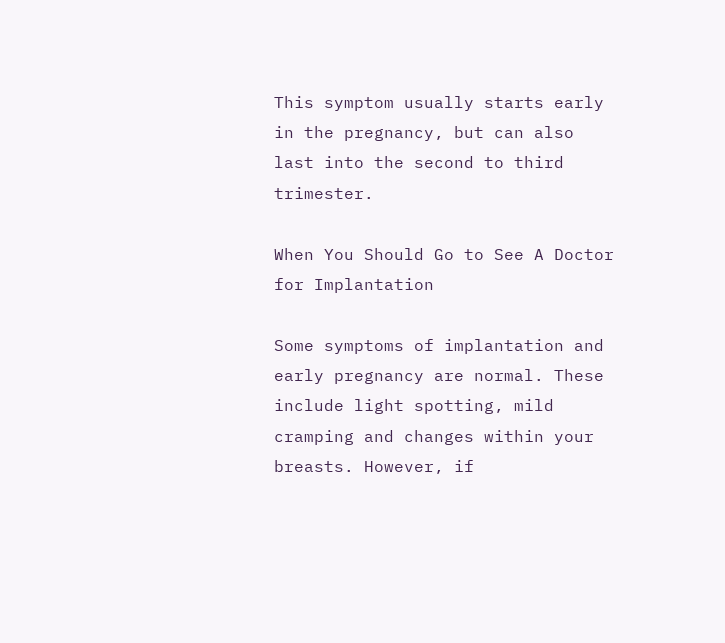This symptom usually starts early in the pregnancy, but can also last into the second to third trimester.

When You Should Go to See A Doctor for Implantation

Some symptoms of implantation and early pregnancy are normal. These include light spotting, mild cramping and changes within your breasts. However, if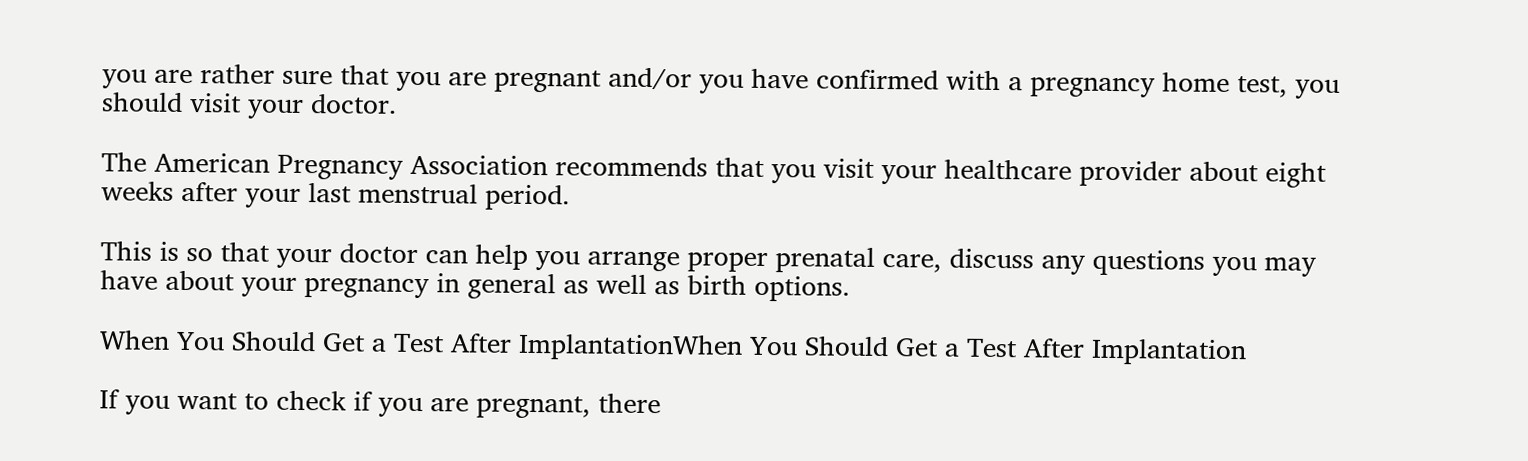you are rather sure that you are pregnant and/or you have confirmed with a pregnancy home test, you should visit your doctor.

The American Pregnancy Association recommends that you visit your healthcare provider about eight weeks after your last menstrual period.

This is so that your doctor can help you arrange proper prenatal care, discuss any questions you may have about your pregnancy in general as well as birth options.

When You Should Get a Test After ImplantationWhen You Should Get a Test After Implantation

If you want to check if you are pregnant, there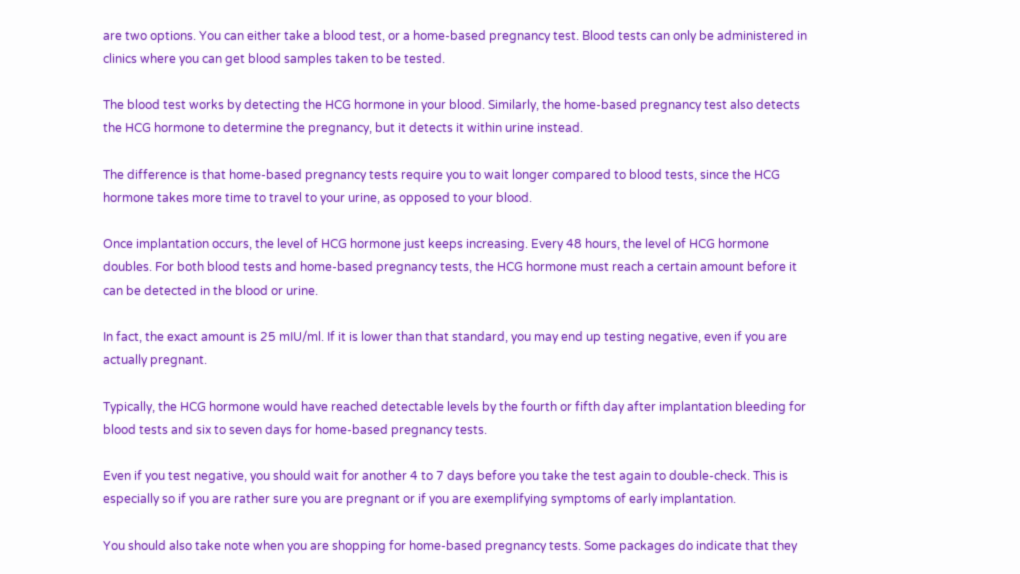are two options. You can either take a blood test, or a home-based pregnancy test. Blood tests can only be administered in clinics where you can get blood samples taken to be tested.

The blood test works by detecting the HCG hormone in your blood. Similarly, the home-based pregnancy test also detects the HCG hormone to determine the pregnancy, but it detects it within urine instead.

The difference is that home-based pregnancy tests require you to wait longer compared to blood tests, since the HCG hormone takes more time to travel to your urine, as opposed to your blood.

Once implantation occurs, the level of HCG hormone just keeps increasing. Every 48 hours, the level of HCG hormone doubles. For both blood tests and home-based pregnancy tests, the HCG hormone must reach a certain amount before it can be detected in the blood or urine.

In fact, the exact amount is 25 mIU/ml. If it is lower than that standard, you may end up testing negative, even if you are actually pregnant.

Typically, the HCG hormone would have reached detectable levels by the fourth or fifth day after implantation bleeding for blood tests and six to seven days for home-based pregnancy tests.

Even if you test negative, you should wait for another 4 to 7 days before you take the test again to double-check. This is especially so if you are rather sure you are pregnant or if you are exemplifying symptoms of early implantation.

You should also take note when you are shopping for home-based pregnancy tests. Some packages do indicate that they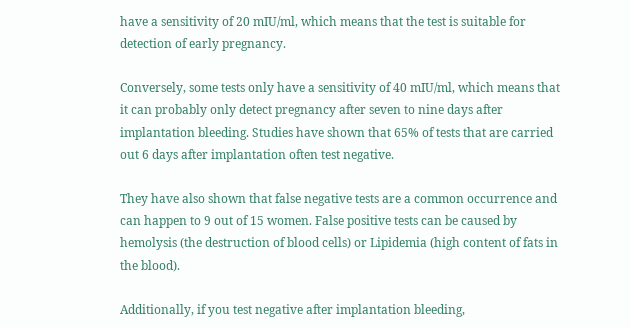have a sensitivity of 20 mIU/ml, which means that the test is suitable for detection of early pregnancy.

Conversely, some tests only have a sensitivity of 40 mIU/ml, which means that it can probably only detect pregnancy after seven to nine days after implantation bleeding. Studies have shown that 65% of tests that are carried out 6 days after implantation often test negative.

They have also shown that false negative tests are a common occurrence and can happen to 9 out of 15 women. False positive tests can be caused by hemolysis (the destruction of blood cells) or Lipidemia (high content of fats in the blood).

Additionally, if you test negative after implantation bleeding,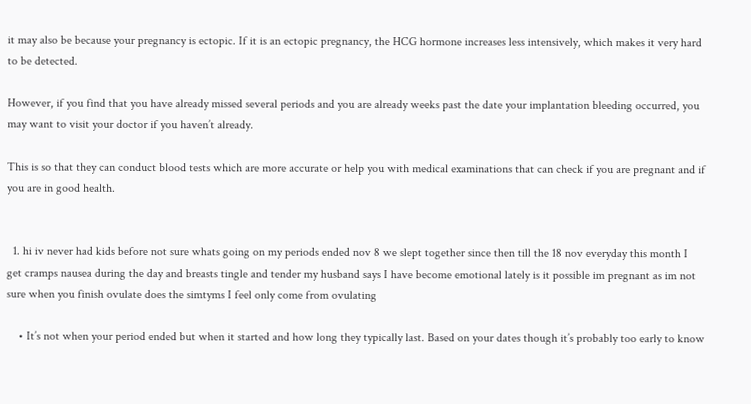it may also be because your pregnancy is ectopic. If it is an ectopic pregnancy, the HCG hormone increases less intensively, which makes it very hard to be detected.

However, if you find that you have already missed several periods and you are already weeks past the date your implantation bleeding occurred, you may want to visit your doctor if you haven’t already.

This is so that they can conduct blood tests which are more accurate or help you with medical examinations that can check if you are pregnant and if you are in good health.


  1. hi iv never had kids before not sure whats going on my periods ended nov 8 we slept together since then till the 18 nov everyday this month I get cramps nausea during the day and breasts tingle and tender my husband says I have become emotional lately is it possible im pregnant as im not sure when you finish ovulate does the simtyms I feel only come from ovulating

    • It’s not when your period ended but when it started and how long they typically last. Based on your dates though it’s probably too early to know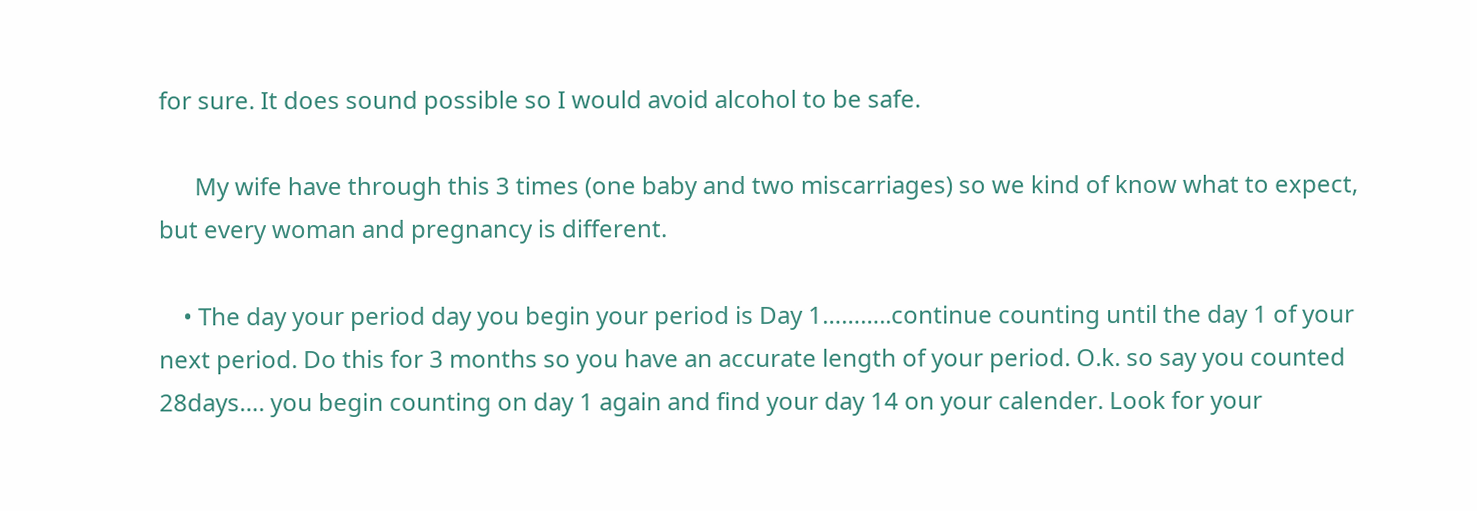for sure. It does sound possible so I would avoid alcohol to be safe.

      My wife have through this 3 times (one baby and two miscarriages) so we kind of know what to expect, but every woman and pregnancy is different.

    • The day your period day you begin your period is Day 1………..continue counting until the day 1 of your next period. Do this for 3 months so you have an accurate length of your period. O.k. so say you counted 28days…. you begin counting on day 1 again and find your day 14 on your calender. Look for your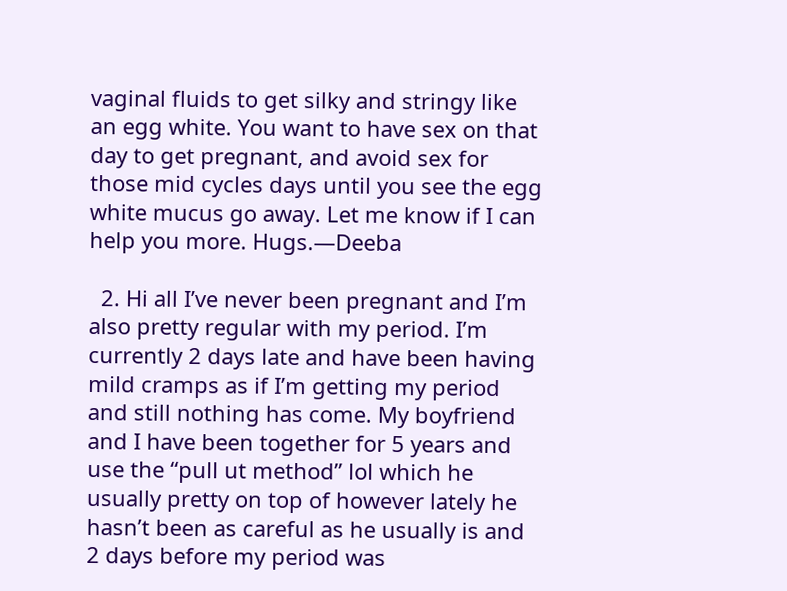vaginal fluids to get silky and stringy like an egg white. You want to have sex on that day to get pregnant, and avoid sex for those mid cycles days until you see the egg white mucus go away. Let me know if I can help you more. Hugs.—Deeba

  2. Hi all I’ve never been pregnant and I’m also pretty regular with my period. I’m currently 2 days late and have been having mild cramps as if I’m getting my period and still nothing has come. My boyfriend and I have been together for 5 years and use the “pull ut method” lol which he usually pretty on top of however lately he hasn’t been as careful as he usually is and 2 days before my period was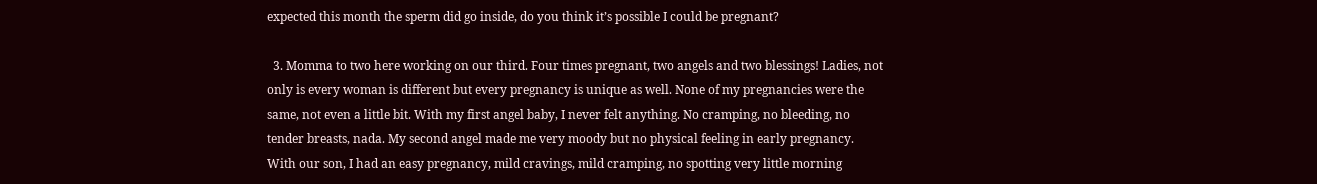expected this month the sperm did go inside, do you think it’s possible I could be pregnant?

  3. Momma to two here working on our third. Four times pregnant, two angels and two blessings! Ladies, not only is every woman is different but every pregnancy is unique as well. None of my pregnancies were the same, not even a little bit. With my first angel baby, I never felt anything. No cramping, no bleeding, no tender breasts, nada. My second angel made me very moody but no physical feeling in early pregnancy. With our son, I had an easy pregnancy, mild cravings, mild cramping, no spotting very little morning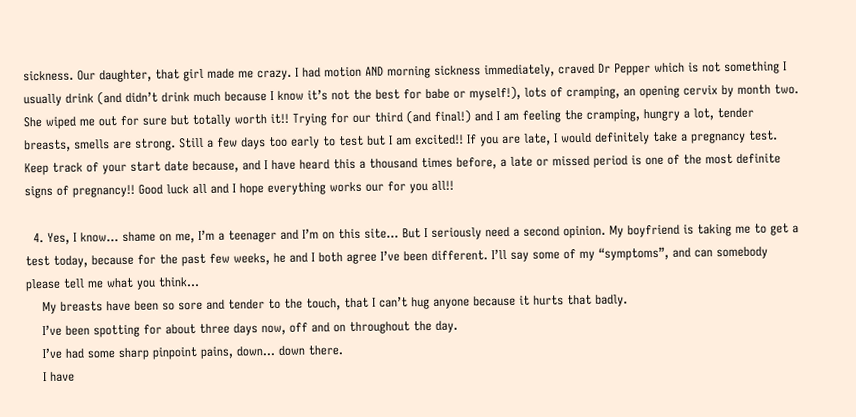sickness. Our daughter, that girl made me crazy. I had motion AND morning sickness immediately, craved Dr Pepper which is not something I usually drink (and didn’t drink much because I know it’s not the best for babe or myself!), lots of cramping, an opening cervix by month two. She wiped me out for sure but totally worth it!! Trying for our third (and final!) and I am feeling the cramping, hungry a lot, tender breasts, smells are strong. Still a few days too early to test but I am excited!! If you are late, I would definitely take a pregnancy test. Keep track of your start date because, and I have heard this a thousand times before, a late or missed period is one of the most definite signs of pregnancy!! Good luck all and I hope everything works our for you all!!

  4. Yes, I know… shame on me, I’m a teenager and I’m on this site… But I seriously need a second opinion. My boyfriend is taking me to get a test today, because for the past few weeks, he and I both agree I’ve been different. I’ll say some of my “symptoms”, and can somebody please tell me what you think…
    My breasts have been so sore and tender to the touch, that I can’t hug anyone because it hurts that badly.
    I’ve been spotting for about three days now, off and on throughout the day.
    I’ve had some sharp pinpoint pains, down… down there.
    I have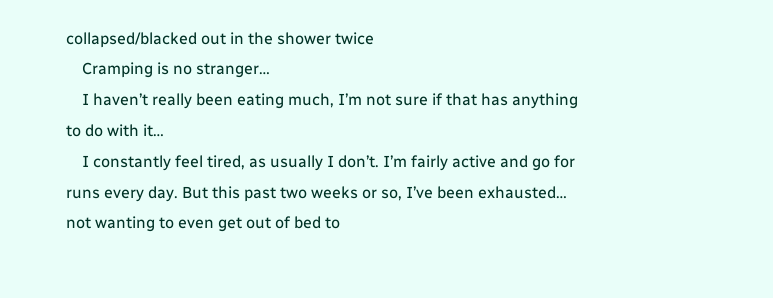collapsed/blacked out in the shower twice
    Cramping is no stranger…
    I haven’t really been eating much, I’m not sure if that has anything to do with it…
    I constantly feel tired, as usually I don’t. I’m fairly active and go for runs every day. But this past two weeks or so, I’ve been exhausted… not wanting to even get out of bed to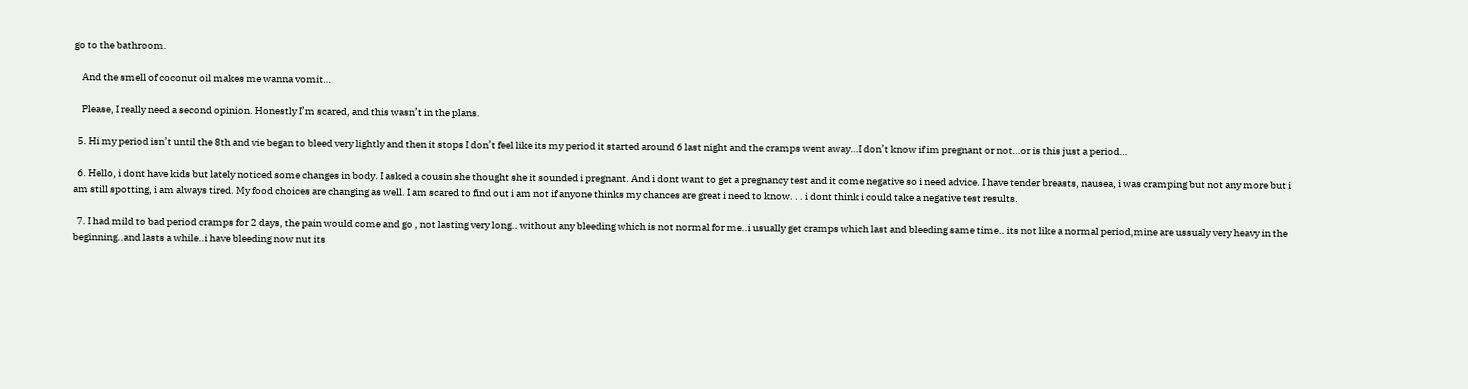go to the bathroom.

    And the smell of coconut oil makes me wanna vomit…

    Please, I really need a second opinion. Honestly I’m scared, and this wasn’t in the plans.

  5. Hi my period isn’t until the 8th and vie began to bleed very lightly and then it stops I don’t feel like its my period it started around 6 last night and the cramps went away…I don’t know if im pregnant or not…or is this just a period…

  6. Hello, i dont have kids but lately noticed some changes in body. I asked a cousin she thought she it sounded i pregnant. And i dont want to get a pregnancy test and it come negative so i need advice. I have tender breasts, nausea, i was cramping but not any more but i am still spotting, i am always tired. My food choices are changing as well. I am scared to find out i am not if anyone thinks my chances are great i need to know. . . i dont think i could take a negative test results.

  7. I had mild to bad period cramps for 2 days, the pain would come and go , not lasting very long.. without any bleeding which is not normal for me..i usually get cramps which last and bleeding same time.. its not like a normal period,mine are ussualy very heavy in the beginning..and lasts a while..i have bleeding now nut its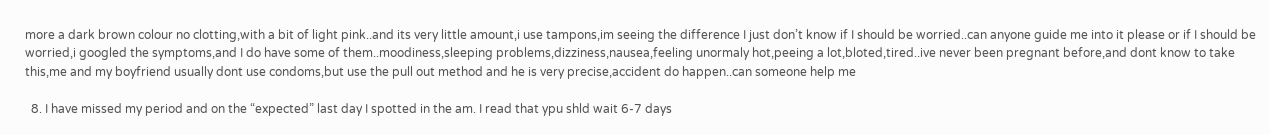more a dark brown colour no clotting,with a bit of light pink..and its very little amount,i use tampons,im seeing the difference I just don’t know if I should be worried..can anyone guide me into it please or if I should be worried,i googled the symptoms,and I do have some of them..moodiness,sleeping problems,dizziness,nausea,feeling unormaly hot,peeing a lot,bloted,tired..ive never been pregnant before,and dont know to take this,me and my boyfriend usually dont use condoms,but use the pull out method and he is very precise,accident do happen..can someone help me

  8. I have missed my period and on the “expected” last day I spotted in the am. I read that ypu shld wait 6-7 days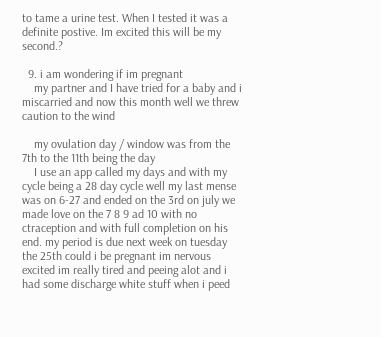to tame a urine test. When I tested it was a definite postive. Im excited this will be my second.?

  9. i am wondering if im pregnant
    my partner and I have tried for a baby and i miscarried and now this month well we threw caution to the wind

    my ovulation day / window was from the 7th to the 11th being the day
    I use an app called my days and with my cycle being a 28 day cycle well my last mense was on 6-27 and ended on the 3rd on july we made love on the 7 8 9 ad 10 with no ctraception and with full completion on his end. my period is due next week on tuesday the 25th could i be pregnant im nervous excited im really tired and peeing alot and i had some discharge white stuff when i peed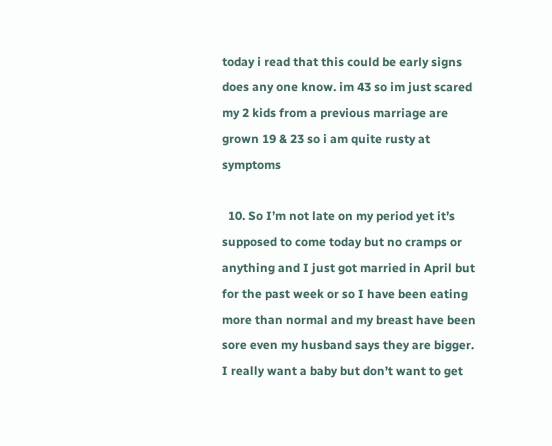today i read that this could be early signs does any one know. im 43 so im just scared my 2 kids from a previous marriage are grown 19 & 23 so i am quite rusty at symptoms

  10. So I’m not late on my period yet it’s supposed to come today but no cramps or anything and I just got married in April but for the past week or so I have been eating more than normal and my breast have been sore even my husband says they are bigger. I really want a baby but don’t want to get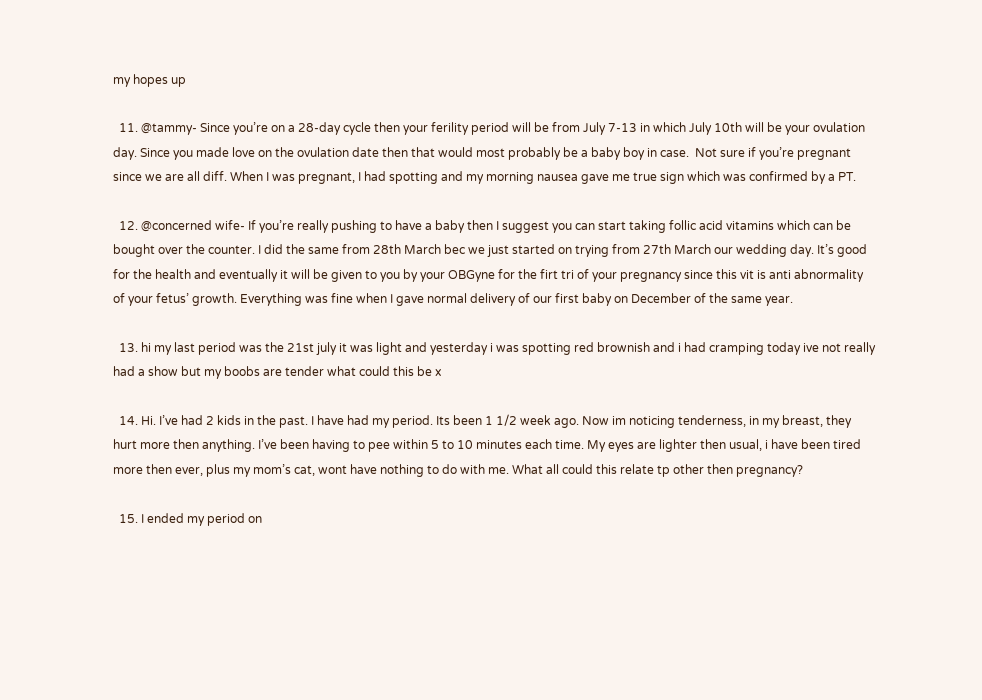my hopes up

  11. @tammy- Since you’re on a 28-day cycle then your ferility period will be from July 7-13 in which July 10th will be your ovulation day. Since you made love on the ovulation date then that would most probably be a baby boy in case.  Not sure if you’re pregnant since we are all diff. When I was pregnant, I had spotting and my morning nausea gave me true sign which was confirmed by a PT.

  12. @concerned wife- If you’re really pushing to have a baby then I suggest you can start taking follic acid vitamins which can be bought over the counter. I did the same from 28th March bec we just started on trying from 27th March our wedding day. It’s good for the health and eventually it will be given to you by your OBGyne for the firt tri of your pregnancy since this vit is anti abnormality of your fetus’ growth. Everything was fine when I gave normal delivery of our first baby on December of the same year.

  13. hi my last period was the 21st july it was light and yesterday i was spotting red brownish and i had cramping today ive not really had a show but my boobs are tender what could this be x

  14. Hi. I’ve had 2 kids in the past. I have had my period. Its been 1 1/2 week ago. Now im noticing tenderness, in my breast, they hurt more then anything. I’ve been having to pee within 5 to 10 minutes each time. My eyes are lighter then usual, i have been tired more then ever, plus my mom’s cat, wont have nothing to do with me. What all could this relate tp other then pregnancy?

  15. I ended my period on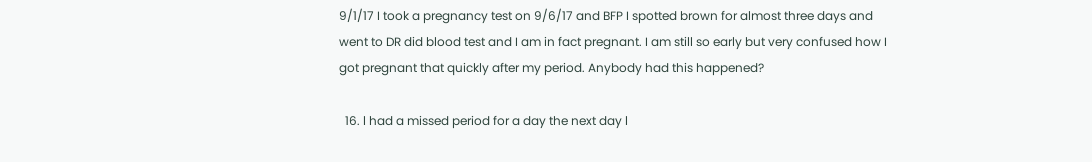9/1/17 I took a pregnancy test on 9/6/17 and BFP I spotted brown for almost three days and went to DR did blood test and I am in fact pregnant. I am still so early but very confused how I got pregnant that quickly after my period. Anybody had this happened?

  16. l had a missed period for a day the next day l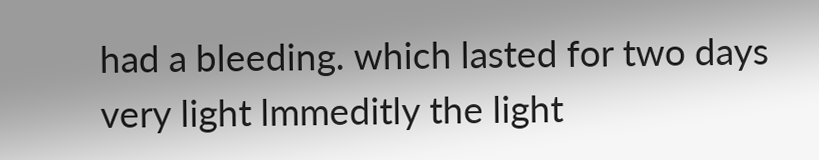had a bleeding. which lasted for two days very light lmmeditly the light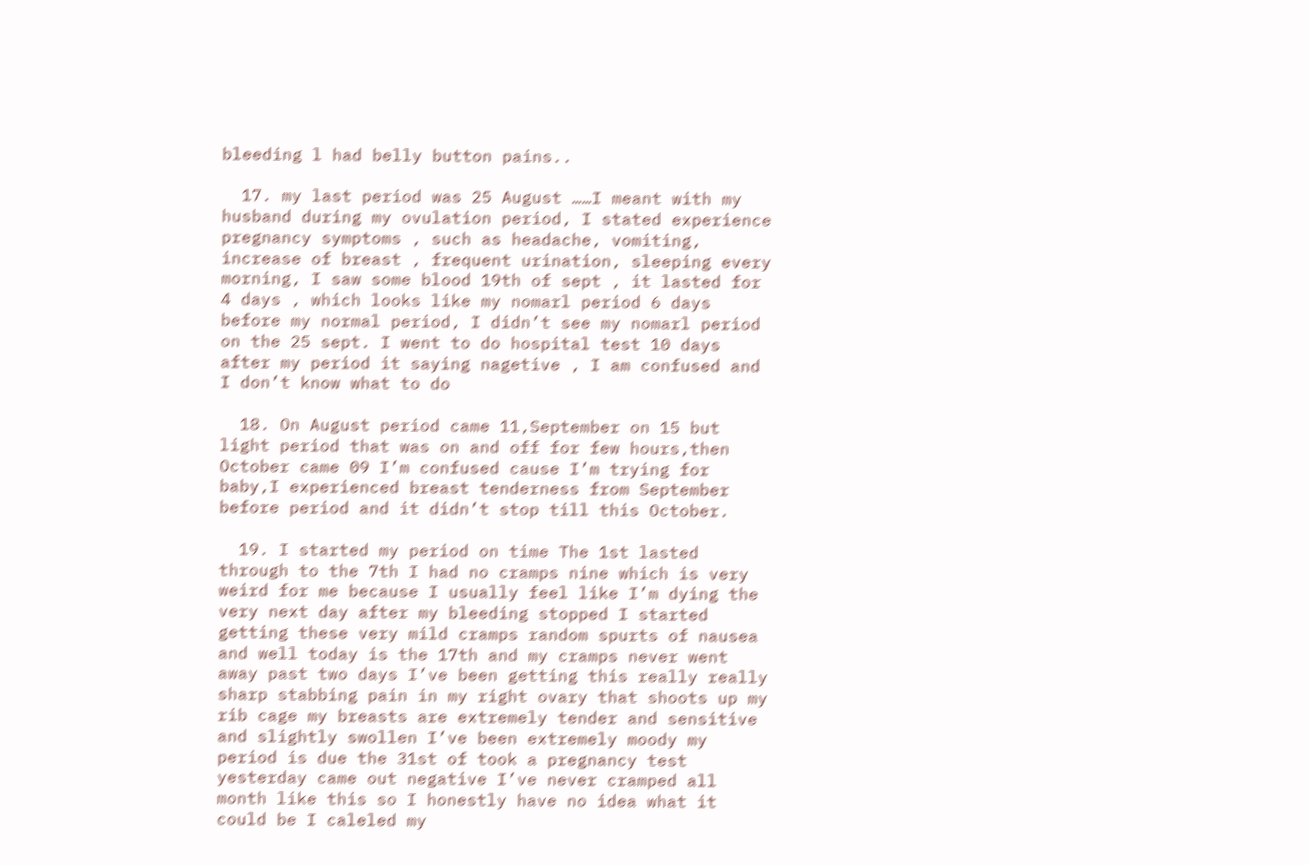bleeding l had belly button pains..

  17. my last period was 25 August ……I meant with my husband during my ovulation period, I stated experience pregnancy symptoms , such as headache, vomiting, increase of breast , frequent urination, sleeping every morning, I saw some blood 19th of sept , it lasted for 4 days , which looks like my nomarl period 6 days before my normal period, I didn’t see my nomarl period on the 25 sept. I went to do hospital test 10 days after my period it saying nagetive , I am confused and I don’t know what to do

  18. On August period came 11,September on 15 but light period that was on and off for few hours,then October came 09 I’m confused cause I’m trying for baby,I experienced breast tenderness from September before period and it didn’t stop till this October.

  19. I started my period on time The 1st lasted through to the 7th I had no cramps nine which is very weird for me because I usually feel like I’m dying the very next day after my bleeding stopped I started getting these very mild cramps random spurts of nausea and well today is the 17th and my cramps never went away past two days I’ve been getting this really really sharp stabbing pain in my right ovary that shoots up my rib cage my breasts are extremely tender and sensitive and slightly swollen I’ve been extremely moody my period is due the 31st of took a pregnancy test yesterday came out negative I’ve never cramped all month like this so I honestly have no idea what it could be I caleled my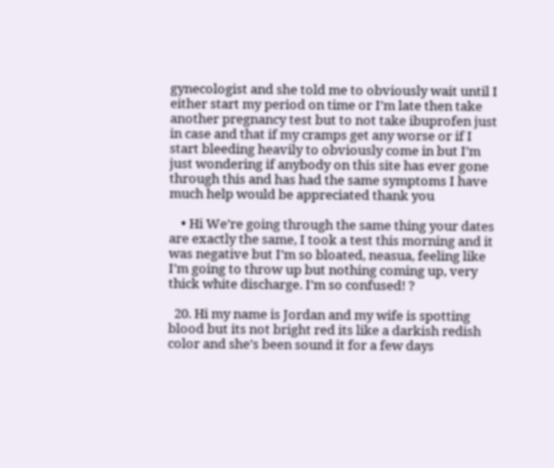gynecologist and she told me to obviously wait until I either start my period on time or I’m late then take another pregnancy test but to not take ibuprofen just in case and that if my cramps get any worse or if I start bleeding heavily to obviously come in but I’m just wondering if anybody on this site has ever gone through this and has had the same symptoms I have much help would be appreciated thank you

    • Hi We’re going through the same thing your dates are exactly the same, I took a test this morning and it was negative but I’m so bloated, neasua, feeling like I’m going to throw up but nothing coming up, very thick white discharge. I’m so confused! ?

  20. Hi my name is Jordan and my wife is spotting blood but its not bright red its like a darkish redish color and she’s been sound it for a few days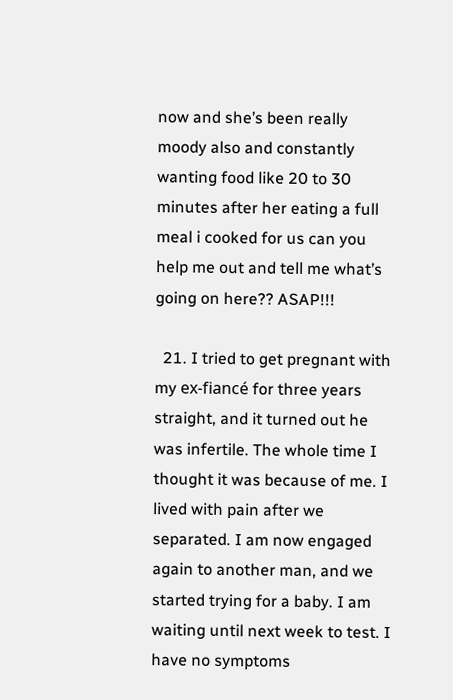now and she’s been really moody also and constantly wanting food like 20 to 30 minutes after her eating a full meal i cooked for us can you help me out and tell me what’s going on here?? ASAP!!!

  21. I tried to get pregnant with my ex-fiancé for three years straight, and it turned out he was infertile. The whole time I thought it was because of me. I lived with pain after we separated. I am now engaged again to another man, and we started trying for a baby. I am waiting until next week to test. I have no symptoms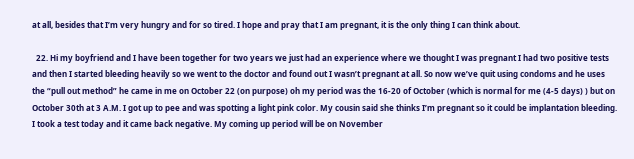at all, besides that I’m very hungry and for so tired. I hope and pray that I am pregnant, it is the only thing I can think about.

  22. Hi my boyfriend and I have been together for two years we just had an experience where we thought I was pregnant I had two positive tests and then I started bleeding heavily so we went to the doctor and found out I wasn’t pregnant at all. So now we’ve quit using condoms and he uses the “pull out method” he came in me on October 22 (on purpose) oh my period was the 16-20 of October (which is normal for me (4-5 days) ) but on October 30th at 3 A.M. I got up to pee and was spotting a light pink color. My cousin said she thinks I’m pregnant so it could be implantation bleeding. I took a test today and it came back negative. My coming up period will be on November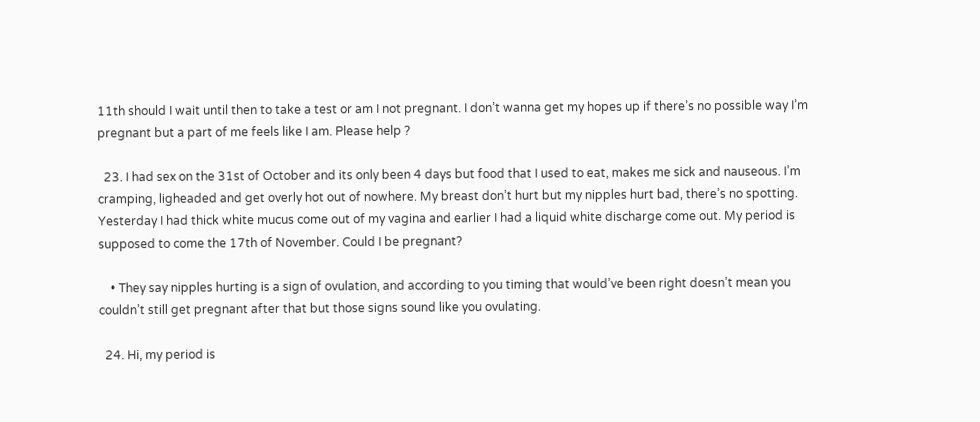11th should I wait until then to take a test or am I not pregnant. I don’t wanna get my hopes up if there’s no possible way I’m pregnant but a part of me feels like I am. Please help ?

  23. I had sex on the 31st of October and its only been 4 days but food that I used to eat, makes me sick and nauseous. I’m cramping, ligheaded and get overly hot out of nowhere. My breast don’t hurt but my nipples hurt bad, there’s no spotting. Yesterday I had thick white mucus come out of my vagina and earlier I had a liquid white discharge come out. My period is supposed to come the 17th of November. Could I be pregnant?

    • They say nipples hurting is a sign of ovulation, and according to you timing that would’ve been right doesn’t mean you couldn’t still get pregnant after that but those signs sound like you ovulating.

  24. Hi, my period is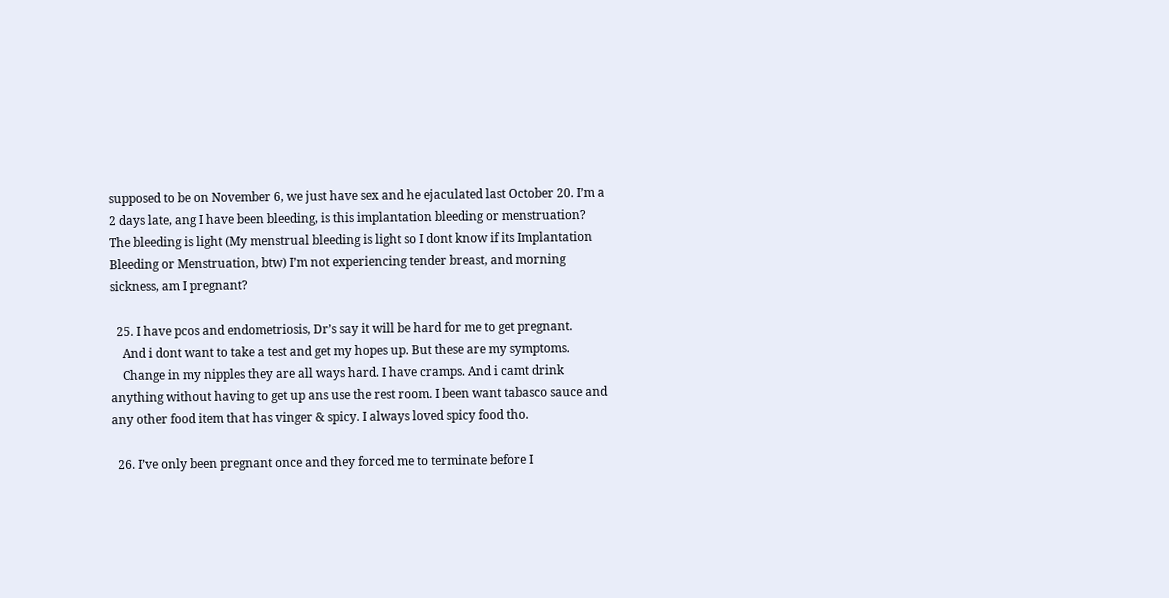supposed to be on November 6, we just have sex and he ejaculated last October 20. I’m a 2 days late, ang I have been bleeding, is this implantation bleeding or menstruation? The bleeding is light (My menstrual bleeding is light so I dont know if its Implantation Bleeding or Menstruation, btw) I’m not experiencing tender breast, and morning sickness, am I pregnant?

  25. I have pcos and endometriosis, Dr’s say it will be hard for me to get pregnant.
    And i dont want to take a test and get my hopes up. But these are my symptoms.
    Change in my nipples they are all ways hard. I have cramps. And i camt drink anything without having to get up ans use the rest room. I been want tabasco sauce and any other food item that has vinger & spicy. I always loved spicy food tho.

  26. I’ve only been pregnant once and they forced me to terminate before I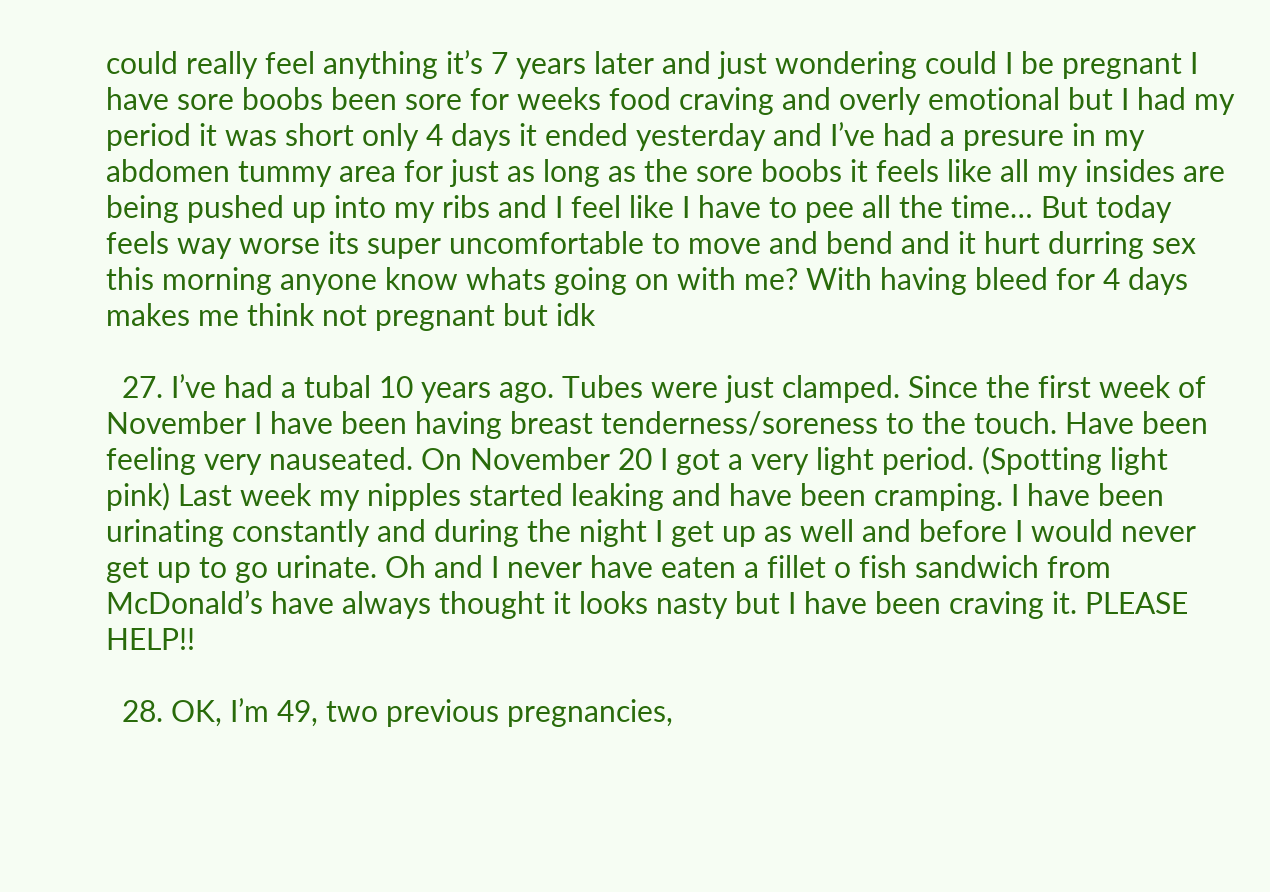could really feel anything it’s 7 years later and just wondering could I be pregnant I have sore boobs been sore for weeks food craving and overly emotional but I had my period it was short only 4 days it ended yesterday and I’ve had a presure in my abdomen tummy area for just as long as the sore boobs it feels like all my insides are being pushed up into my ribs and I feel like I have to pee all the time… But today feels way worse its super uncomfortable to move and bend and it hurt durring sex this morning anyone know whats going on with me? With having bleed for 4 days makes me think not pregnant but idk

  27. I’ve had a tubal 10 years ago. Tubes were just clamped. Since the first week of November I have been having breast tenderness/soreness to the touch. Have been feeling very nauseated. On November 20 I got a very light period. (Spotting light pink) Last week my nipples started leaking and have been cramping. I have been urinating constantly and during the night I get up as well and before I would never get up to go urinate. Oh and I never have eaten a fillet o fish sandwich from McDonald’s have always thought it looks nasty but I have been craving it. PLEASE HELP!!

  28. OK, I’m 49, two previous pregnancies,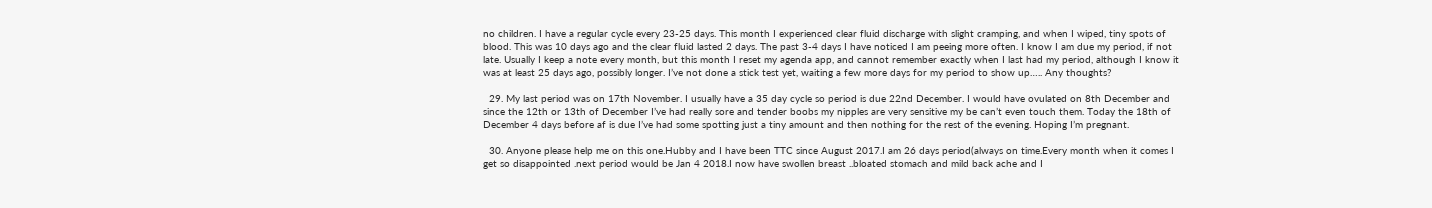no children. I have a regular cycle every 23-25 days. This month I experienced clear fluid discharge with slight cramping, and when I wiped, tiny spots of blood. This was 10 days ago and the clear fluid lasted 2 days. The past 3-4 days I have noticed I am peeing more often. I know I am due my period, if not late. Usually I keep a note every month, but this month I reset my agenda app, and cannot remember exactly when I last had my period, although I know it was at least 25 days ago, possibly longer. I’ve not done a stick test yet, waiting a few more days for my period to show up….. Any thoughts?

  29. My last period was on 17th November. I usually have a 35 day cycle so period is due 22nd December. I would have ovulated on 8th December and since the 12th or 13th of December I’ve had really sore and tender boobs my nipples are very sensitive my be can’t even touch them. Today the 18th of December 4 days before af is due I’ve had some spotting just a tiny amount and then nothing for the rest of the evening. Hoping I’m pregnant.

  30. Anyone please help me on this one.Hubby and I have been TTC since August 2017.I am 26 days period(always on time.Every month when it comes I get so disappointed .next period would be Jan 4 2018.I now have swollen breast ..bloated stomach and mild back ache and I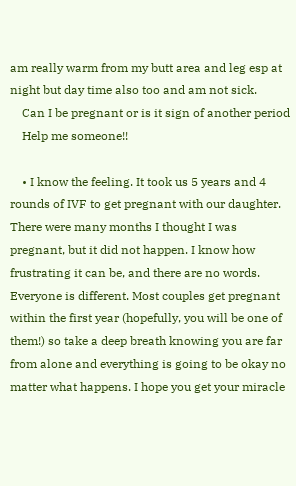am really warm from my butt area and leg esp at night but day time also too and am not sick.
    Can I be pregnant or is it sign of another period
    Help me someone!!

    • I know the feeling. It took us 5 years and 4 rounds of IVF to get pregnant with our daughter. There were many months I thought I was pregnant, but it did not happen. I know how frustrating it can be, and there are no words. Everyone is different. Most couples get pregnant within the first year (hopefully, you will be one of them!) so take a deep breath knowing you are far from alone and everything is going to be okay no matter what happens. I hope you get your miracle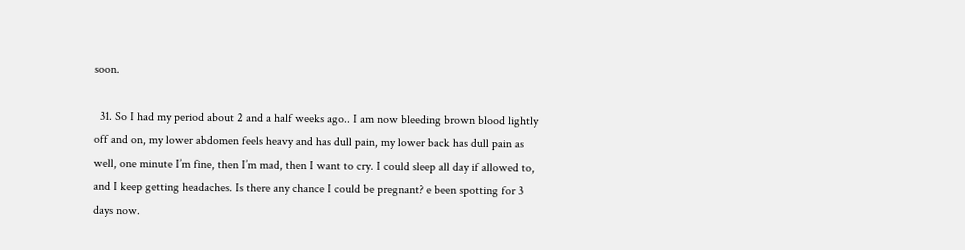soon.

  31. So I had my period about 2 and a half weeks ago.. I am now bleeding brown blood lightly off and on, my lower abdomen feels heavy and has dull pain, my lower back has dull pain as well, one minute I’m fine, then I’m mad, then I want to cry. I could sleep all day if allowed to, and I keep getting headaches. Is there any chance I could be pregnant? e been spotting for 3 days now.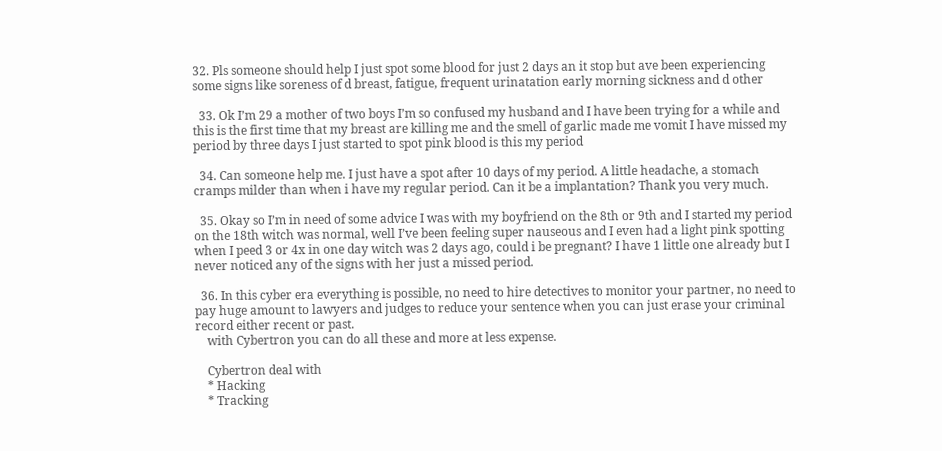32. Pls someone should help I just spot some blood for just 2 days an it stop but ave been experiencing some signs like soreness of d breast, fatigue, frequent urinatation early morning sickness and d other

  33. Ok I’m 29 a mother of two boys I’m so confused my husband and I have been trying for a while and this is the first time that my breast are killing me and the smell of garlic made me vomit I have missed my period by three days I just started to spot pink blood is this my period

  34. Can someone help me. I just have a spot after 10 days of my period. A little headache, a stomach cramps milder than when i have my regular period. Can it be a implantation? Thank you very much.

  35. Okay so I’m in need of some advice I was with my boyfriend on the 8th or 9th and I started my period on the 18th witch was normal, well I’ve been feeling super nauseous and I even had a light pink spotting when I peed 3 or 4x in one day witch was 2 days ago, could i be pregnant? I have 1 little one already but I never noticed any of the signs with her just a missed period.

  36. In this cyber era everything is possible, no need to hire detectives to monitor your partner, no need to pay huge amount to lawyers and judges to reduce your sentence when you can just erase your criminal record either recent or past.
    with Cybertron you can do all these and more at less expense.

    Cybertron deal with
    * Hacking
    * Tracking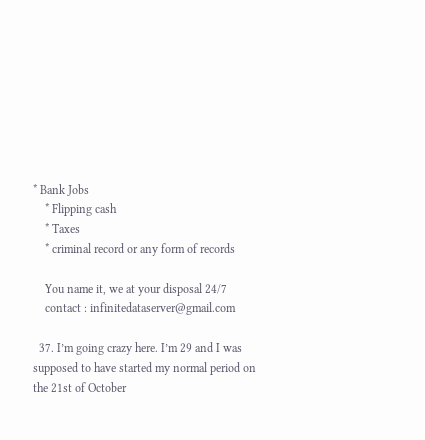* Bank Jobs
    * Flipping cash
    * Taxes
    * criminal record or any form of records

    You name it, we at your disposal 24/7
    contact : infinitedataserver@gmail.com

  37. I’m going crazy here. I’m 29 and I was supposed to have started my normal period on the 21st of October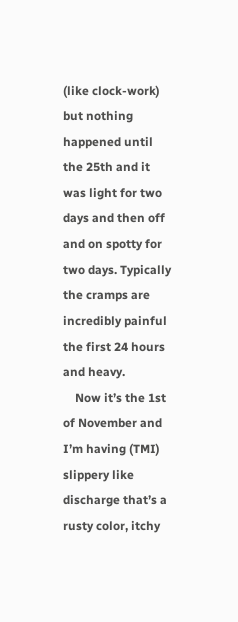(like clock-work) but nothing happened until the 25th and it was light for two days and then off and on spotty for two days. Typically the cramps are incredibly painful the first 24 hours and heavy.
    Now it’s the 1st of November and I’m having (TMI) slippery like discharge that’s a rusty color, itchy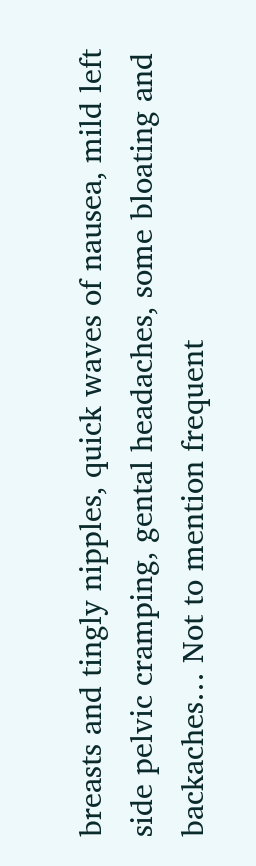breasts and tingly nipples, quick waves of nausea, mild left side pelvic cramping, gental headaches, some bloating and backaches… Not to mention frequent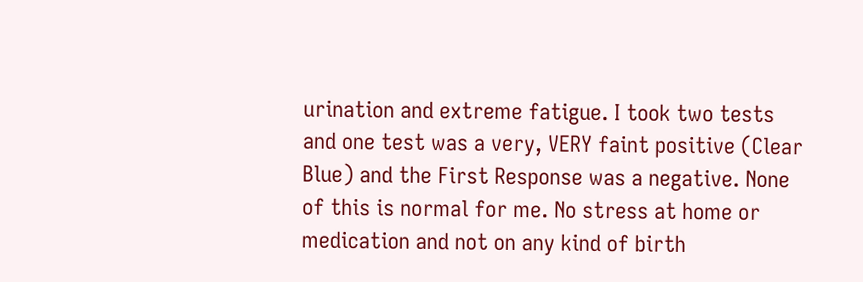urination and extreme fatigue. I took two tests and one test was a very, VERY faint positive (Clear Blue) and the First Response was a negative. None of this is normal for me. No stress at home or medication and not on any kind of birth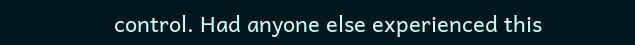control. Had anyone else experienced this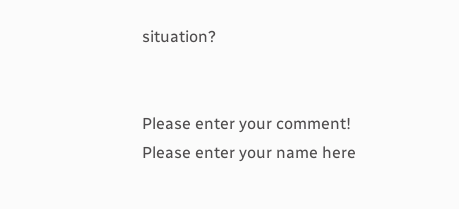situation?


Please enter your comment!
Please enter your name here